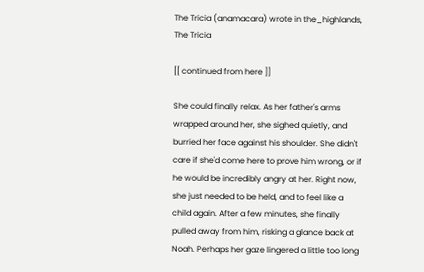The Tricia (anamacara) wrote in the_highlands,
The Tricia

[[ continued from here ]]

She could finally relax. As her father's arms wrapped around her, she sighed quietly, and burried her face against his shoulder. She didn't care if she'd come here to prove him wrong, or if he would be incredibly angry at her. Right now, she just needed to be held, and to feel like a child again. After a few minutes, she finally pulled away from him, risking a glance back at Noah. Perhaps her gaze lingered a little too long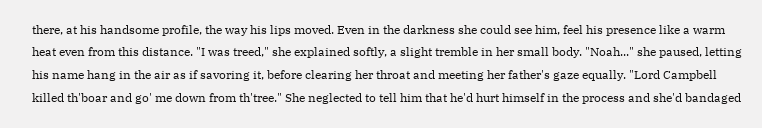there, at his handsome profile, the way his lips moved. Even in the darkness she could see him, feel his presence like a warm heat even from this distance. "I was treed," she explained softly, a slight tremble in her small body. "Noah..." she paused, letting his name hang in the air as if savoring it, before clearing her throat and meeting her father's gaze equally. "Lord Campbell killed th'boar and go' me down from th'tree." She neglected to tell him that he'd hurt himself in the process and she'd bandaged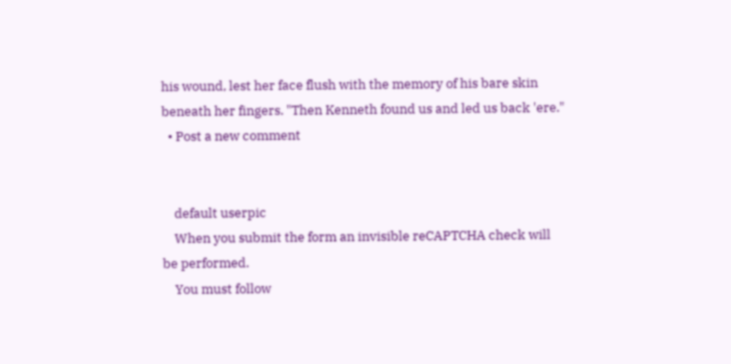his wound, lest her face flush with the memory of his bare skin beneath her fingers. "Then Kenneth found us and led us back 'ere."
  • Post a new comment


    default userpic
    When you submit the form an invisible reCAPTCHA check will be performed.
    You must follow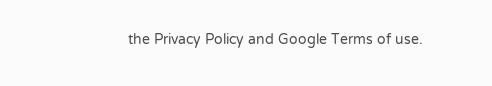the Privacy Policy and Google Terms of use.